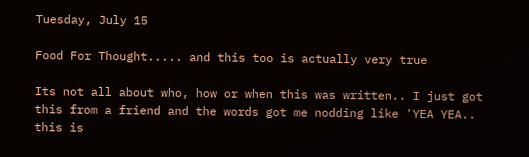Tuesday, July 15

Food For Thought..... and this too is actually very true

Its not all about who, how or when this was written.. I just got this from a friend and the words got me nodding like 'YEA YEA.. this is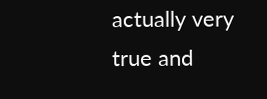actually very true and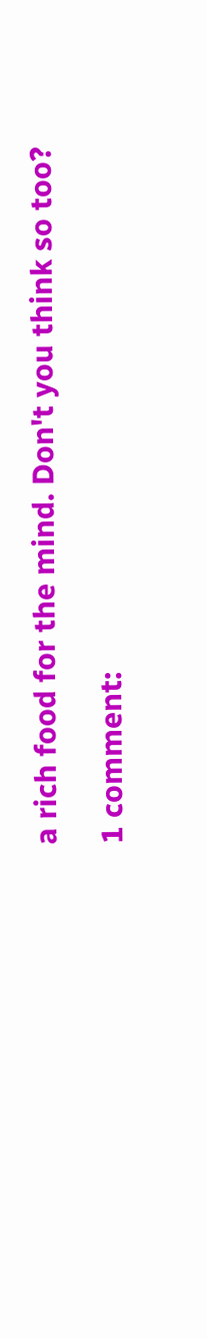a rich food for the mind. Don't you think so too?

1 comment: